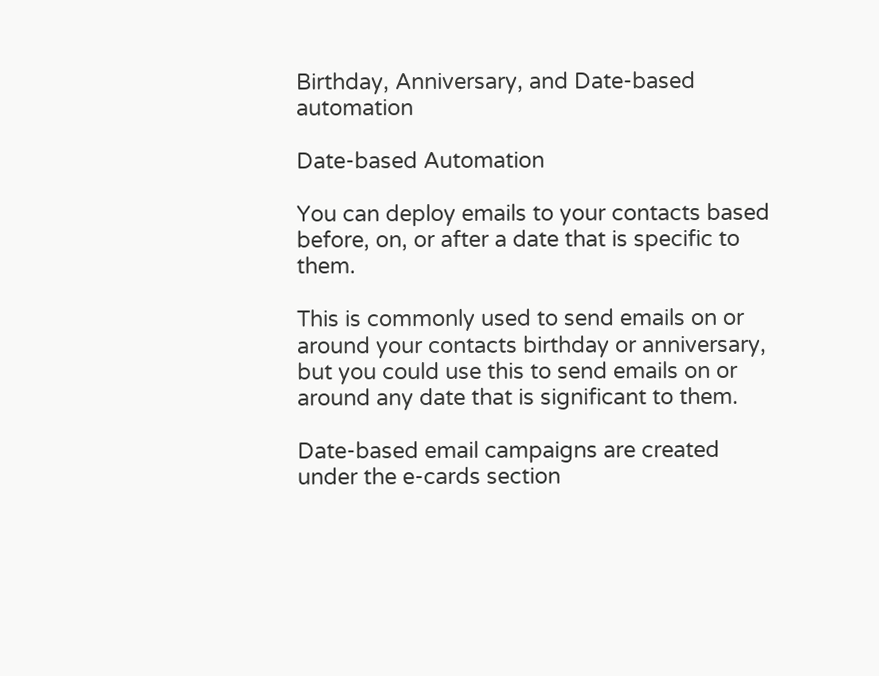Birthday, Anniversary, and Date-based automation

Date-based Automation

You can deploy emails to your contacts based before, on, or after a date that is specific to them.

This is commonly used to send emails on or around your contacts birthday or anniversary, but you could use this to send emails on or around any date that is significant to them.

Date-based email campaigns are created under the e-cards section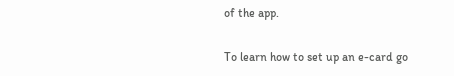of the app.

To learn how to set up an e-card go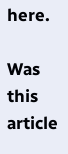here.

Was this article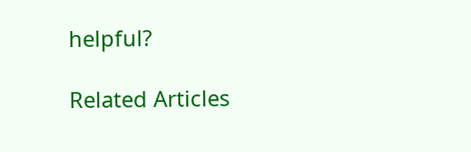helpful?

Related Articles